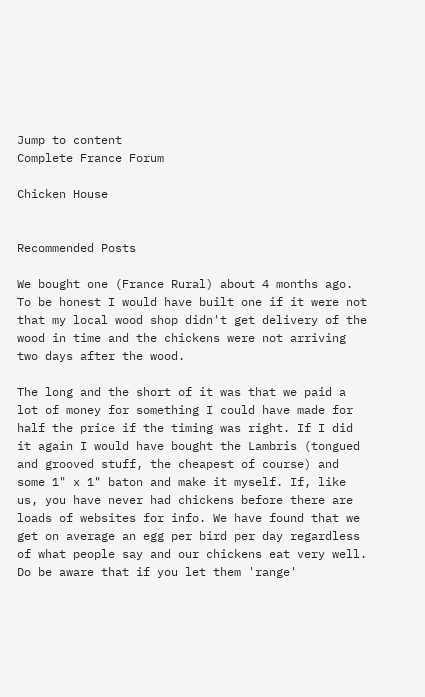Jump to content
Complete France Forum

Chicken House


Recommended Posts

We bought one (France Rural) about 4 months ago. To be honest I would have built one if it were not that my local wood shop didn't get delivery of the wood in time and the chickens were not arriving two days after the wood.

The long and the short of it was that we paid a lot of money for something I could have made for half the price if the timing was right. If I did it again I would have bought the Lambris (tongued and grooved stuff, the cheapest of course) and some 1" x 1" baton and make it myself. If, like us, you have never had chickens before there are loads of websites for info. We have found that we get on average an egg per bird per day regardless of what people say and our chickens eat very well. Do be aware that if you let them 'range'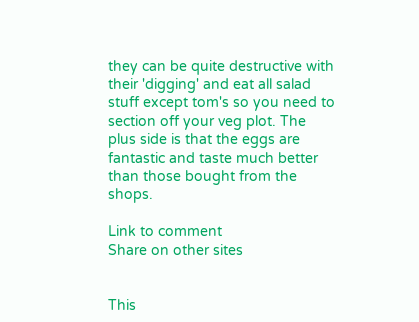they can be quite destructive with their 'digging' and eat all salad stuff except tom's so you need to section off your veg plot. The plus side is that the eggs are fantastic and taste much better than those bought from the shops.

Link to comment
Share on other sites


This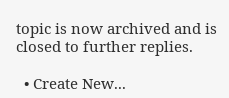topic is now archived and is closed to further replies.

  • Create New...